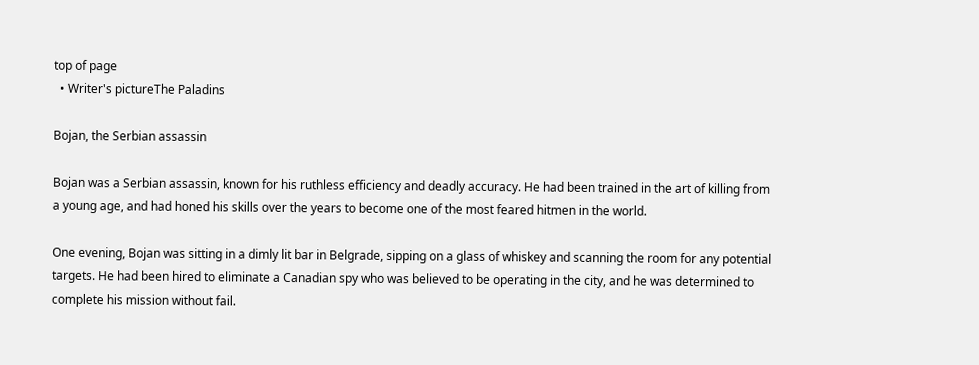top of page
  • Writer's pictureThe Paladins

Bojan, the Serbian assassin

Bojan was a Serbian assassin, known for his ruthless efficiency and deadly accuracy. He had been trained in the art of killing from a young age, and had honed his skills over the years to become one of the most feared hitmen in the world.

One evening, Bojan was sitting in a dimly lit bar in Belgrade, sipping on a glass of whiskey and scanning the room for any potential targets. He had been hired to eliminate a Canadian spy who was believed to be operating in the city, and he was determined to complete his mission without fail.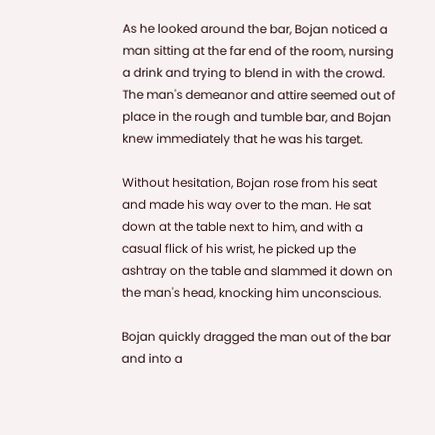As he looked around the bar, Bojan noticed a man sitting at the far end of the room, nursing a drink and trying to blend in with the crowd. The man's demeanor and attire seemed out of place in the rough and tumble bar, and Bojan knew immediately that he was his target.

Without hesitation, Bojan rose from his seat and made his way over to the man. He sat down at the table next to him, and with a casual flick of his wrist, he picked up the ashtray on the table and slammed it down on the man's head, knocking him unconscious.

Bojan quickly dragged the man out of the bar and into a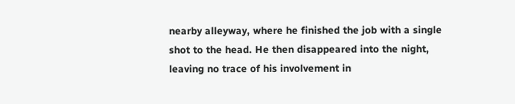nearby alleyway, where he finished the job with a single shot to the head. He then disappeared into the night, leaving no trace of his involvement in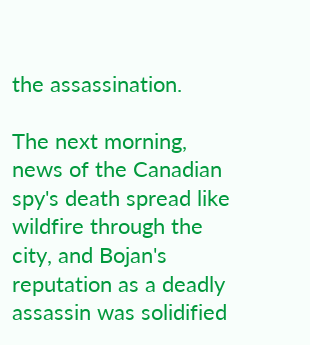the assassination.

The next morning, news of the Canadian spy's death spread like wildfire through the city, and Bojan's reputation as a deadly assassin was solidified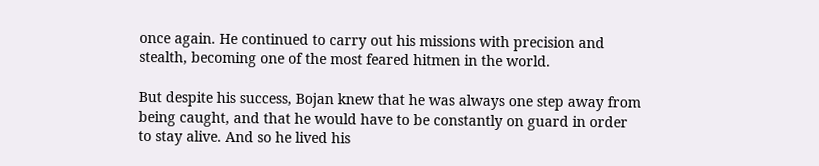once again. He continued to carry out his missions with precision and stealth, becoming one of the most feared hitmen in the world.

But despite his success, Bojan knew that he was always one step away from being caught, and that he would have to be constantly on guard in order to stay alive. And so he lived his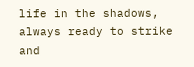life in the shadows, always ready to strike and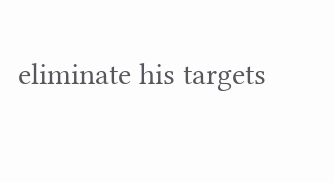eliminate his targets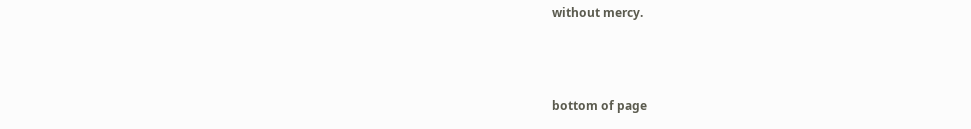without mercy.



bottom of page